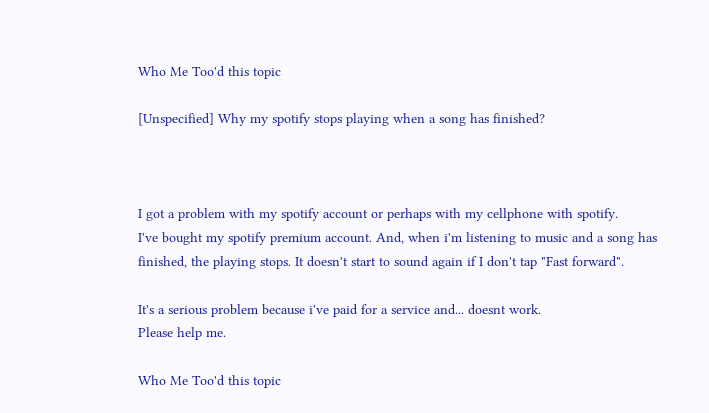Who Me Too'd this topic

[Unspecified] Why my spotify stops playing when a song has finished?



I got a problem with my spotify account or perhaps with my cellphone with spotify.
I've bought my spotify premium account. And, when i'm listening to music and a song has finished, the playing stops. It doesn't start to sound again if I don't tap "Fast forward".

It's a serious problem because i've paid for a service and... doesnt work.
Please help me.

Who Me Too'd this topic